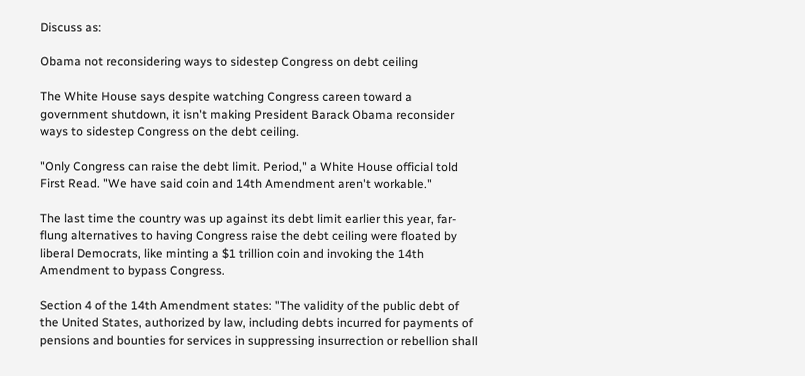Discuss as:

Obama not reconsidering ways to sidestep Congress on debt ceiling

The White House says despite watching Congress careen toward a government shutdown, it isn't making President Barack Obama reconsider ways to sidestep Congress on the debt ceiling.

"Only Congress can raise the debt limit. Period," a White House official told First Read. "We have said coin and 14th Amendment aren't workable."

The last time the country was up against its debt limit earlier this year, far-flung alternatives to having Congress raise the debt ceiling were floated by liberal Democrats, like minting a $1 trillion coin and invoking the 14th Amendment to bypass Congress.

Section 4 of the 14th Amendment states: "The validity of the public debt of the United States, authorized by law, including debts incurred for payments of pensions and bounties for services in suppressing insurrection or rebellion shall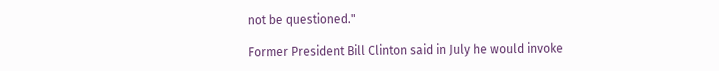not be questioned."

Former President Bill Clinton said in July he would invoke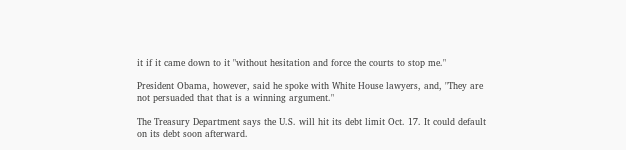it if it came down to it "without hesitation and force the courts to stop me."

President Obama, however, said he spoke with White House lawyers, and, "They are not persuaded that that is a winning argument."

The Treasury Department says the U.S. will hit its debt limit Oct. 17. It could default on its debt soon afterward.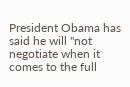President Obama has said he will "not negotiate when it comes to the full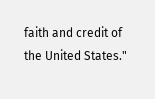faith and credit of the United States."